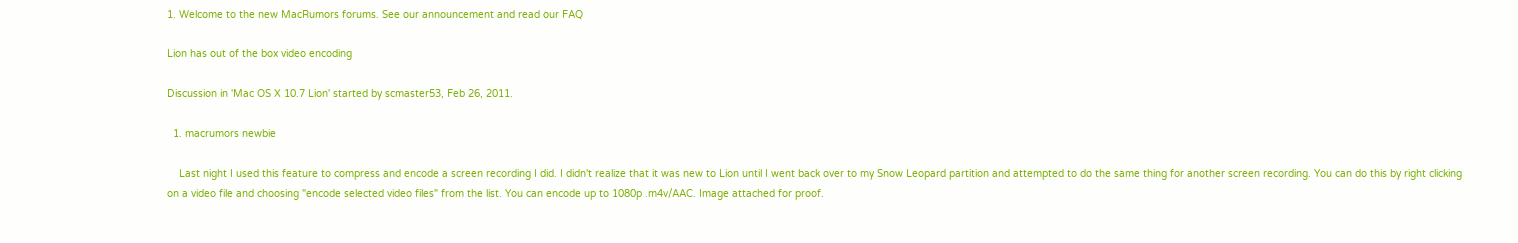1. Welcome to the new MacRumors forums. See our announcement and read our FAQ

Lion has out of the box video encoding

Discussion in 'Mac OS X 10.7 Lion' started by scmaster53, Feb 26, 2011.

  1. macrumors newbie

    Last night I used this feature to compress and encode a screen recording I did. I didn't realize that it was new to Lion until I went back over to my Snow Leopard partition and attempted to do the same thing for another screen recording. You can do this by right clicking on a video file and choosing "encode selected video files" from the list. You can encode up to 1080p .m4v/AAC. Image attached for proof.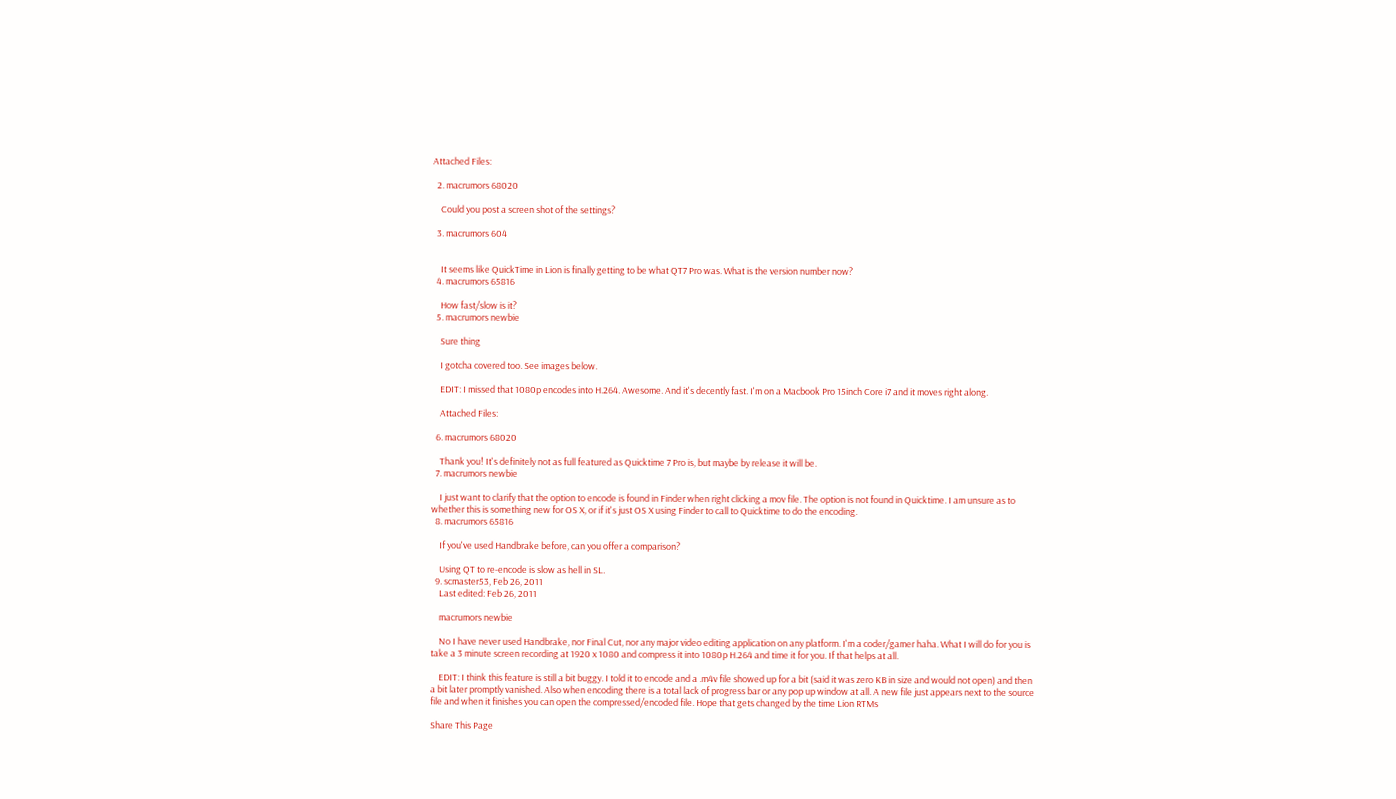Attached Files:

  2. macrumors 68020

    Could you post a screen shot of the settings?

  3. macrumors 604


    It seems like QuickTime in Lion is finally getting to be what QT7 Pro was. What is the version number now?
  4. macrumors 65816

    How fast/slow is it?
  5. macrumors newbie

    Sure thing

    I gotcha covered too. See images below.

    EDIT: I missed that 1080p encodes into H.264. Awesome. And it's decently fast. I'm on a Macbook Pro 15inch Core i7 and it moves right along.

    Attached Files:

  6. macrumors 68020

    Thank you! It's definitely not as full featured as Quicktime 7 Pro is, but maybe by release it will be.
  7. macrumors newbie

    I just want to clarify that the option to encode is found in Finder when right clicking a mov file. The option is not found in Quicktime. I am unsure as to whether this is something new for OS X, or if it's just OS X using Finder to call to Quicktime to do the encoding.
  8. macrumors 65816

    If you've used Handbrake before, can you offer a comparison?

    Using QT to re-encode is slow as hell in SL.
  9. scmaster53, Feb 26, 2011
    Last edited: Feb 26, 2011

    macrumors newbie

    No I have never used Handbrake, nor Final Cut, nor any major video editing application on any platform. I'm a coder/gamer haha. What I will do for you is take a 3 minute screen recording at 1920 x 1080 and compress it into 1080p H.264 and time it for you. If that helps at all.

    EDIT: I think this feature is still a bit buggy. I told it to encode and a .m4v file showed up for a bit (said it was zero KB in size and would not open) and then a bit later promptly vanished. Also when encoding there is a total lack of progress bar or any pop up window at all. A new file just appears next to the source file and when it finishes you can open the compressed/encoded file. Hope that gets changed by the time Lion RTMs

Share This Page